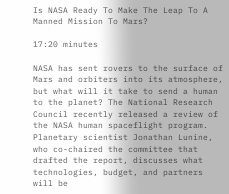Is NASA Ready To Make The Leap To A Manned Mission To Mars?

17:20 minutes

NASA has sent rovers to the surface of Mars and orbiters into its atmosphere, but what will it take to send a human to the planet? The National Research Council recently released a review of the NASA human spaceflight program. Planetary scientist Jonathan Lunine, who co-chaired the committee that drafted the report, discusses what technologies, budget, and partners will be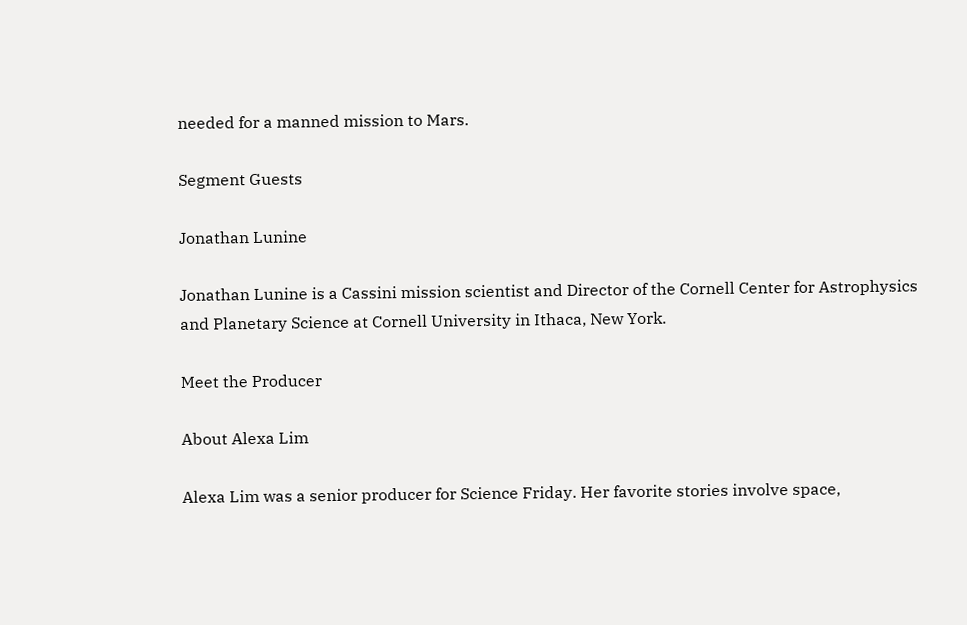needed for a manned mission to Mars.

Segment Guests

Jonathan Lunine

Jonathan Lunine is a Cassini mission scientist and Director of the Cornell Center for Astrophysics and Planetary Science at Cornell University in Ithaca, New York.

Meet the Producer

About Alexa Lim

Alexa Lim was a senior producer for Science Friday. Her favorite stories involve space,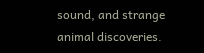sound, and strange animal discoveries.